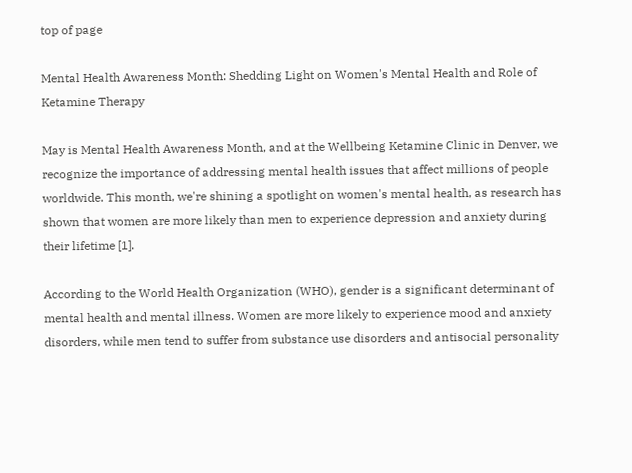top of page

Mental Health Awareness Month: Shedding Light on Women's Mental Health and Role of Ketamine Therapy

May is Mental Health Awareness Month, and at the Wellbeing Ketamine Clinic in Denver, we recognize the importance of addressing mental health issues that affect millions of people worldwide. This month, we're shining a spotlight on women's mental health, as research has shown that women are more likely than men to experience depression and anxiety during their lifetime [1].

According to the World Health Organization (WHO), gender is a significant determinant of mental health and mental illness. Women are more likely to experience mood and anxiety disorders, while men tend to suffer from substance use disorders and antisocial personality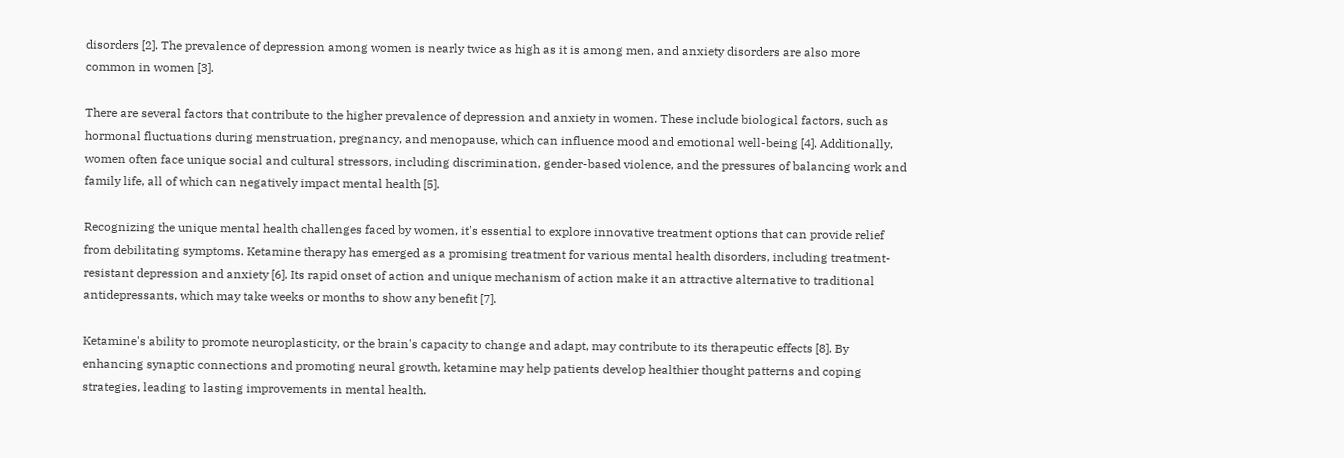disorders [2]. The prevalence of depression among women is nearly twice as high as it is among men, and anxiety disorders are also more common in women [3].

There are several factors that contribute to the higher prevalence of depression and anxiety in women. These include biological factors, such as hormonal fluctuations during menstruation, pregnancy, and menopause, which can influence mood and emotional well-being [4]. Additionally, women often face unique social and cultural stressors, including discrimination, gender-based violence, and the pressures of balancing work and family life, all of which can negatively impact mental health [5].

Recognizing the unique mental health challenges faced by women, it's essential to explore innovative treatment options that can provide relief from debilitating symptoms. Ketamine therapy has emerged as a promising treatment for various mental health disorders, including treatment-resistant depression and anxiety [6]. Its rapid onset of action and unique mechanism of action make it an attractive alternative to traditional antidepressants, which may take weeks or months to show any benefit [7].

Ketamine's ability to promote neuroplasticity, or the brain's capacity to change and adapt, may contribute to its therapeutic effects [8]. By enhancing synaptic connections and promoting neural growth, ketamine may help patients develop healthier thought patterns and coping strategies, leading to lasting improvements in mental health.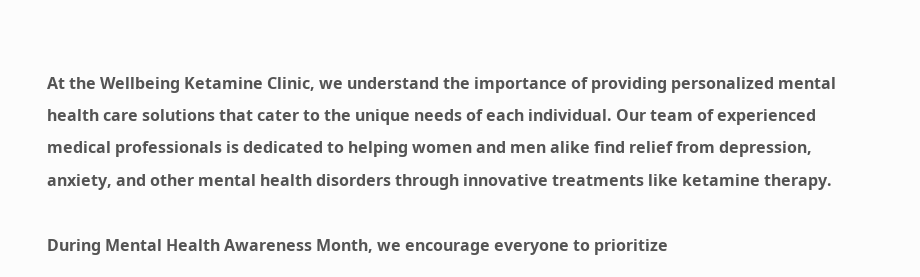At the Wellbeing Ketamine Clinic, we understand the importance of providing personalized mental health care solutions that cater to the unique needs of each individual. Our team of experienced medical professionals is dedicated to helping women and men alike find relief from depression, anxiety, and other mental health disorders through innovative treatments like ketamine therapy.

During Mental Health Awareness Month, we encourage everyone to prioritize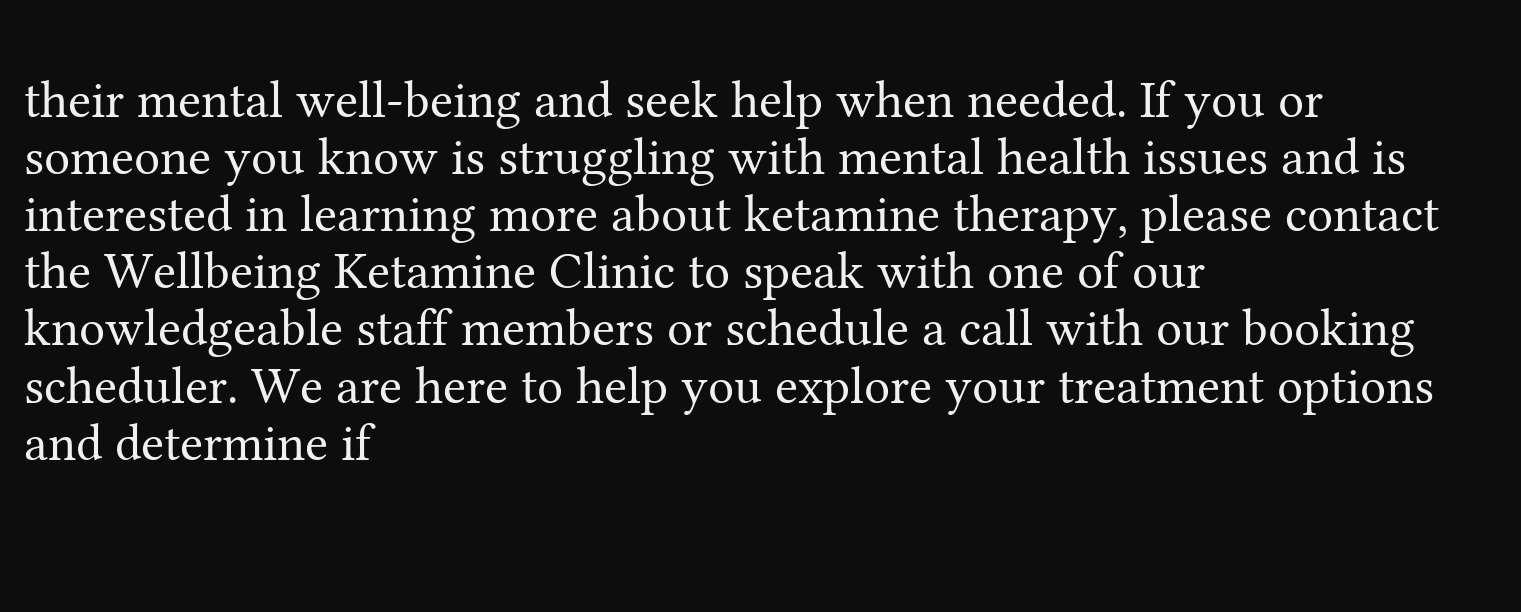their mental well-being and seek help when needed. If you or someone you know is struggling with mental health issues and is interested in learning more about ketamine therapy, please contact the Wellbeing Ketamine Clinic to speak with one of our knowledgeable staff members or schedule a call with our booking scheduler. We are here to help you explore your treatment options and determine if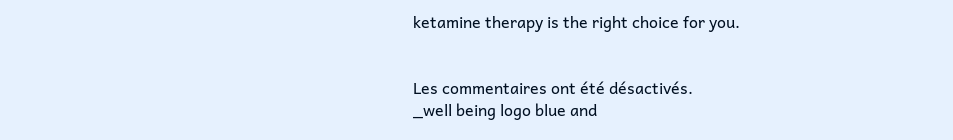ketamine therapy is the right choice for you.


Les commentaires ont été désactivés.
_well being logo blue and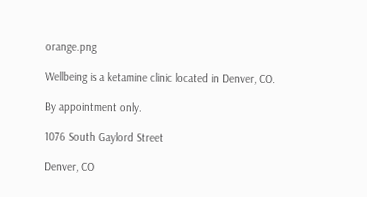orange.png

Wellbeing is a ketamine clinic located in Denver, CO.

By appointment only.

1076 South Gaylord Street

Denver, CO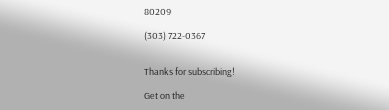80209

(303) 722-0367


Thanks for subscribing!

Get on the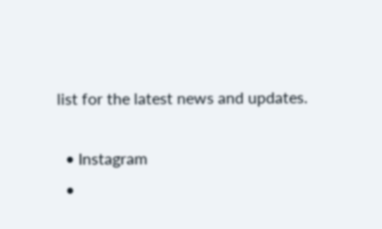list for the latest news and updates.

  • Instagram
  •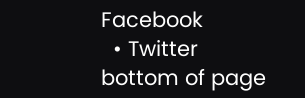Facebook
  • Twitter
bottom of page